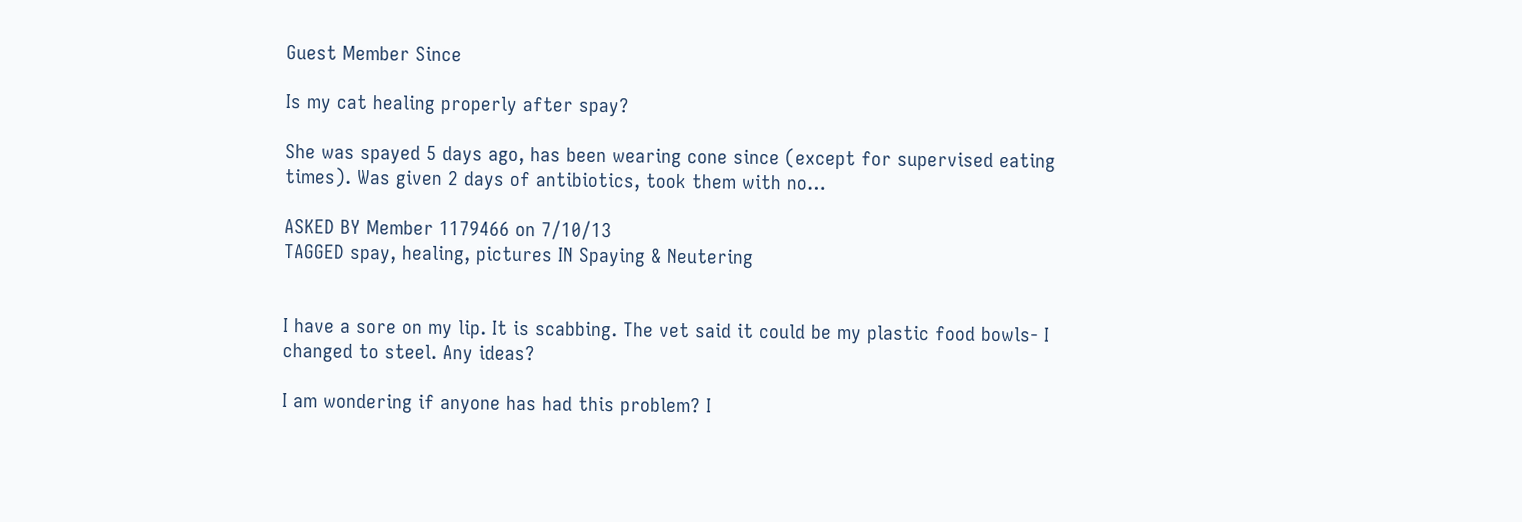Guest Member Since

Is my cat healing properly after spay?

She was spayed 5 days ago, has been wearing cone since (except for supervised eating times). Was given 2 days of antibiotics, took them with no…

ASKED BY Member 1179466 on 7/10/13
TAGGED spay, healing, pictures IN Spaying & Neutering


I have a sore on my lip. It is scabbing. The vet said it could be my plastic food bowls- I changed to steel. Any ideas?

I am wondering if anyone has had this problem? I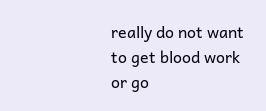really do not want to get blood work or go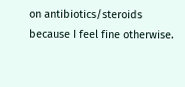on antibiotics/steroids because I feel fine otherwise.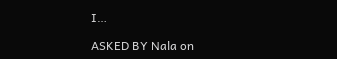I…

ASKED BY Nala on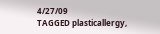4/27/09
TAGGED plasticallergy,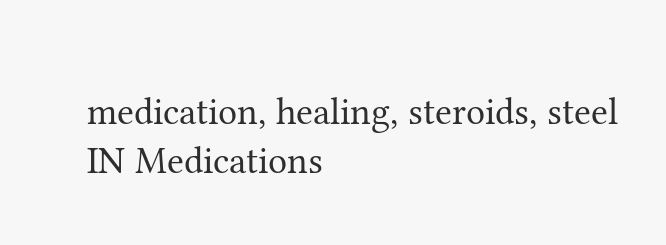medication, healing, steroids, steel IN Medications